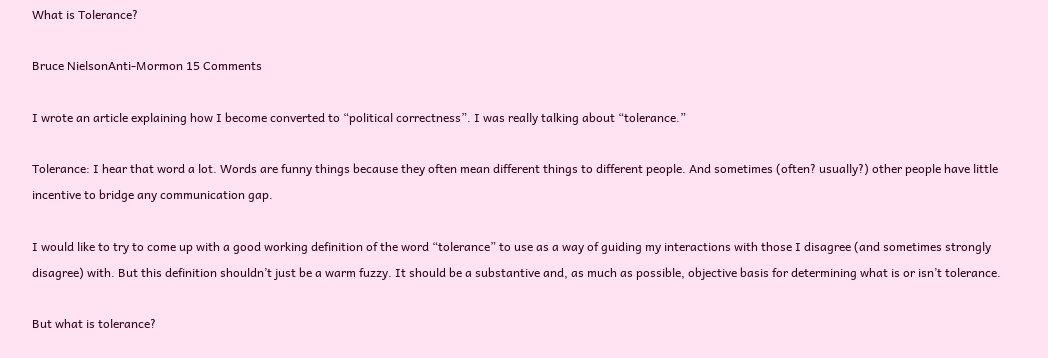What is Tolerance?

Bruce NielsonAnti-Mormon 15 Comments

I wrote an article explaining how I become converted to “political correctness”. I was really talking about “tolerance.”

Tolerance: I hear that word a lot. Words are funny things because they often mean different things to different people. And sometimes (often? usually?) other people have little incentive to bridge any communication gap.

I would like to try to come up with a good working definition of the word “tolerance” to use as a way of guiding my interactions with those I disagree (and sometimes strongly disagree) with. But this definition shouldn’t just be a warm fuzzy. It should be a substantive and, as much as possible, objective basis for determining what is or isn’t tolerance.

But what is tolerance?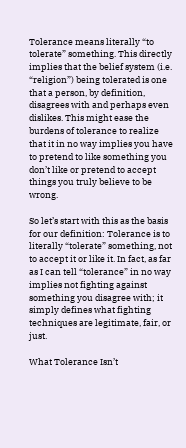Tolerance means literally “to tolerate” something. This directly implies that the belief system (i.e. “religion”) being tolerated is one that a person, by definition, disagrees with and perhaps even dislikes. This might ease the burdens of tolerance to realize that it in no way implies you have to pretend to like something you don’t like or pretend to accept things you truly believe to be wrong.

So let’s start with this as the basis for our definition: Tolerance is to literally “tolerate” something, not to accept it or like it. In fact, as far as I can tell “tolerance” in no way implies not fighting against something you disagree with; it simply defines what fighting techniques are legitimate, fair, or just.

What Tolerance Isn’t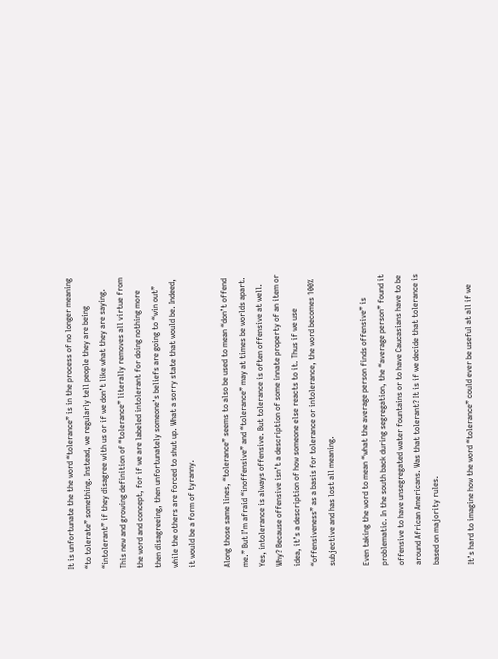It is unfortunate the the word “tolerance” is in the process of no longer meaning “to tolerate” something. Instead, we regularly tell people they are being “intolerant” if they disagree with us or if we don’t like what they are saying. This new and growing definition of “tolerance” literally removes all virtue from the word and concept, for if we are labeled intolerant for doing nothing more then disagreeing, then unfortunately someone’s beliefs are going to “win out” while the others are forced to shut up. What a sorry state that would be. Indeed, it would be a form of tyranny.

Along those same lines, “tolerance” seems to also be used to mean “don’t offend me.” But I’m afraid “inoffensive” and “tolerance” may at times be worlds apart. Yes, intolerance is always offensive. But tolerance is often offensive at well. Why? Because offensive isn’t a description of some innate property of an item or idea, it’s a description of how someone else reacts to it. Thus if we use “offensiveness” as a basis for tolerance or intolerance, the word becomes 100% subjective and has lost all meaning.

Even taking the word to mean “what the average person finds offensive” is problematic. In the south back during segregation, the “average person” found it offensive to have unsegregated water fountains or to have Caucasians have to be around African Americans. Was that tolerant? It is if we decide that tolerance is based on majority rules.

It’s hard to imagine how the word “tolerance” could ever be useful at all if we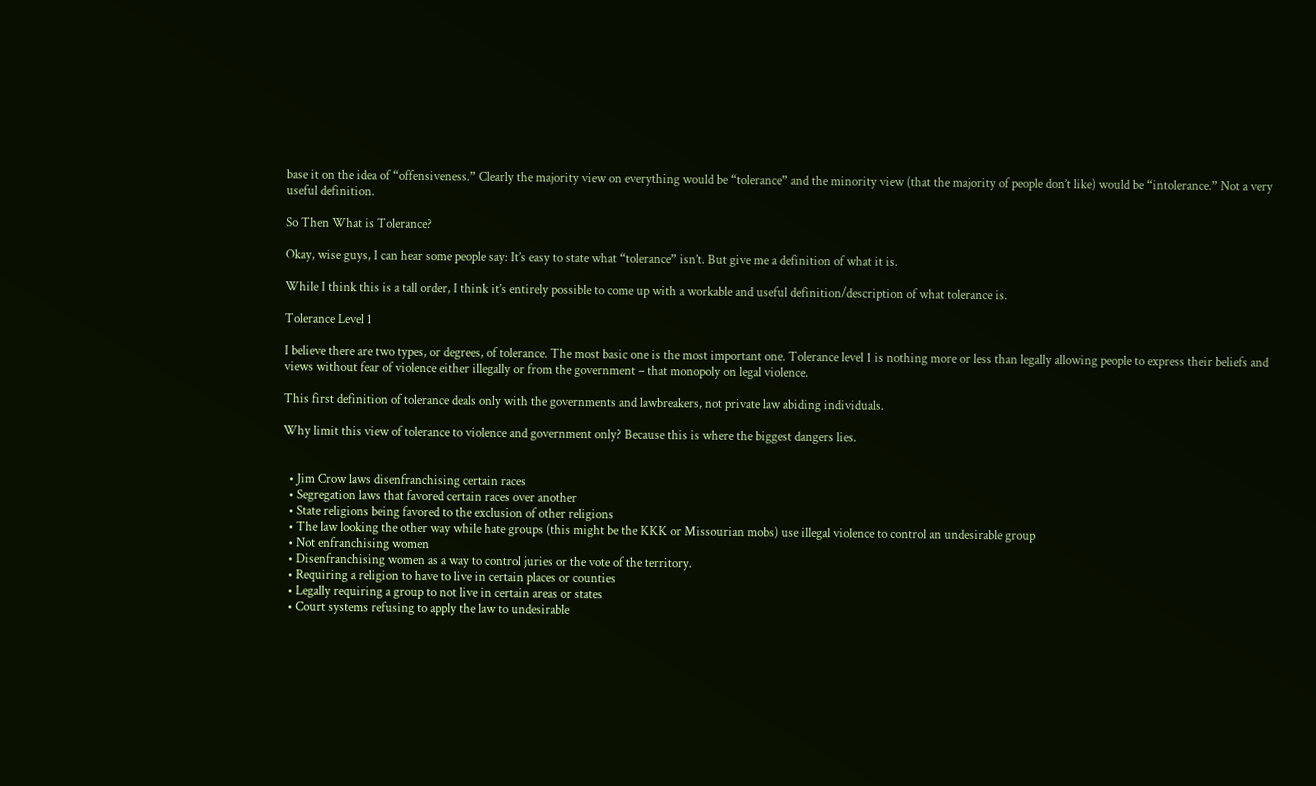base it on the idea of “offensiveness.” Clearly the majority view on everything would be “tolerance” and the minority view (that the majority of people don’t like) would be “intolerance.” Not a very useful definition.

So Then What is Tolerance?

Okay, wise guys, I can hear some people say: It’s easy to state what “tolerance” isn’t. But give me a definition of what it is.

While I think this is a tall order, I think it’s entirely possible to come up with a workable and useful definition/description of what tolerance is.

Tolerance Level 1

I believe there are two types, or degrees, of tolerance. The most basic one is the most important one. Tolerance level 1 is nothing more or less than legally allowing people to express their beliefs and views without fear of violence either illegally or from the government – that monopoly on legal violence.

This first definition of tolerance deals only with the governments and lawbreakers, not private law abiding individuals.

Why limit this view of tolerance to violence and government only? Because this is where the biggest dangers lies.


  • Jim Crow laws disenfranchising certain races
  • Segregation laws that favored certain races over another
  • State religions being favored to the exclusion of other religions
  • The law looking the other way while hate groups (this might be the KKK or Missourian mobs) use illegal violence to control an undesirable group
  • Not enfranchising women
  • Disenfranchising women as a way to control juries or the vote of the territory.
  • Requiring a religion to have to live in certain places or counties
  • Legally requiring a group to not live in certain areas or states
  • Court systems refusing to apply the law to undesirable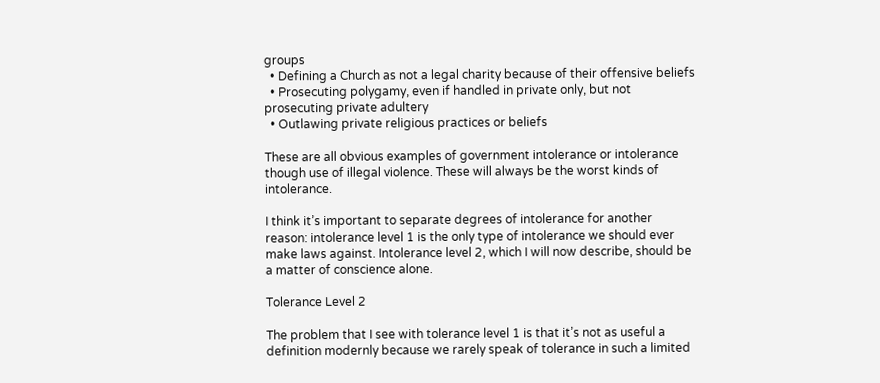groups
  • Defining a Church as not a legal charity because of their offensive beliefs
  • Prosecuting polygamy, even if handled in private only, but not prosecuting private adultery
  • Outlawing private religious practices or beliefs

These are all obvious examples of government intolerance or intolerance though use of illegal violence. These will always be the worst kinds of intolerance.

I think it’s important to separate degrees of intolerance for another reason: intolerance level 1 is the only type of intolerance we should ever make laws against. Intolerance level 2, which I will now describe, should be a matter of conscience alone.

Tolerance Level 2

The problem that I see with tolerance level 1 is that it’s not as useful a definition modernly because we rarely speak of tolerance in such a limited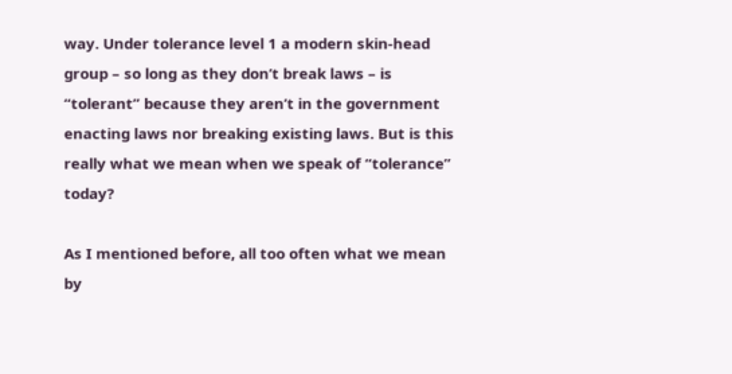way. Under tolerance level 1 a modern skin-head group – so long as they don’t break laws – is “tolerant” because they aren’t in the government enacting laws nor breaking existing laws. But is this really what we mean when we speak of “tolerance” today?

As I mentioned before, all too often what we mean by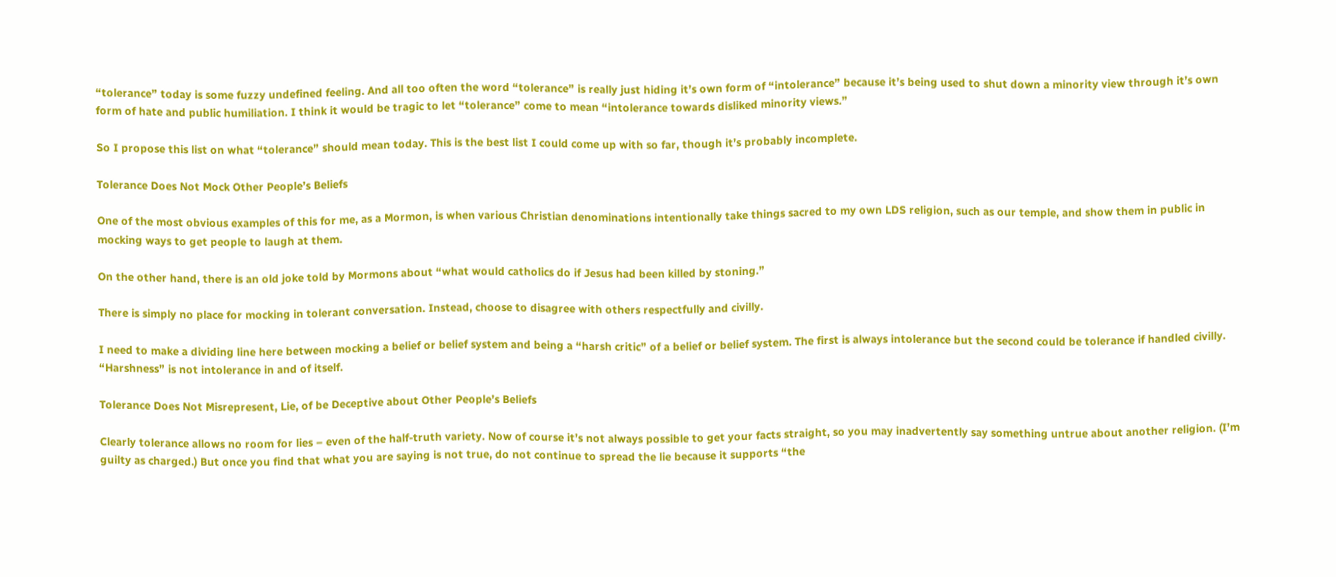“tolerance” today is some fuzzy undefined feeling. And all too often the word “tolerance” is really just hiding it’s own form of “intolerance” because it’s being used to shut down a minority view through it’s own form of hate and public humiliation. I think it would be tragic to let “tolerance” come to mean “intolerance towards disliked minority views.”

So I propose this list on what “tolerance” should mean today. This is the best list I could come up with so far, though it’s probably incomplete.

Tolerance Does Not Mock Other People’s Beliefs

One of the most obvious examples of this for me, as a Mormon, is when various Christian denominations intentionally take things sacred to my own LDS religion, such as our temple, and show them in public in mocking ways to get people to laugh at them.

On the other hand, there is an old joke told by Mormons about “what would catholics do if Jesus had been killed by stoning.”

There is simply no place for mocking in tolerant conversation. Instead, choose to disagree with others respectfully and civilly.

I need to make a dividing line here between mocking a belief or belief system and being a “harsh critic” of a belief or belief system. The first is always intolerance but the second could be tolerance if handled civilly. “Harshness” is not intolerance in and of itself.

Tolerance Does Not Misrepresent, Lie, of be Deceptive about Other People’s Beliefs

Clearly tolerance allows no room for lies – even of the half-truth variety. Now of course it’s not always possible to get your facts straight, so you may inadvertently say something untrue about another religion. (I’m guilty as charged.) But once you find that what you are saying is not true, do not continue to spread the lie because it supports “the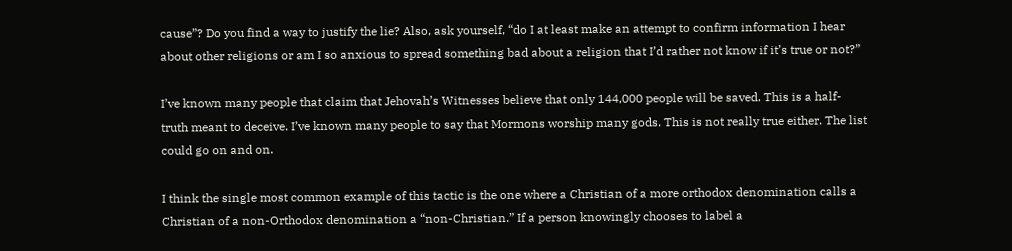cause”? Do you find a way to justify the lie? Also, ask yourself, “do I at least make an attempt to confirm information I hear about other religions or am I so anxious to spread something bad about a religion that I’d rather not know if it’s true or not?”

I’ve known many people that claim that Jehovah’s Witnesses believe that only 144,000 people will be saved. This is a half-truth meant to deceive. I’ve known many people to say that Mormons worship many gods. This is not really true either. The list could go on and on.

I think the single most common example of this tactic is the one where a Christian of a more orthodox denomination calls a Christian of a non-Orthodox denomination a “non-Christian.” If a person knowingly chooses to label a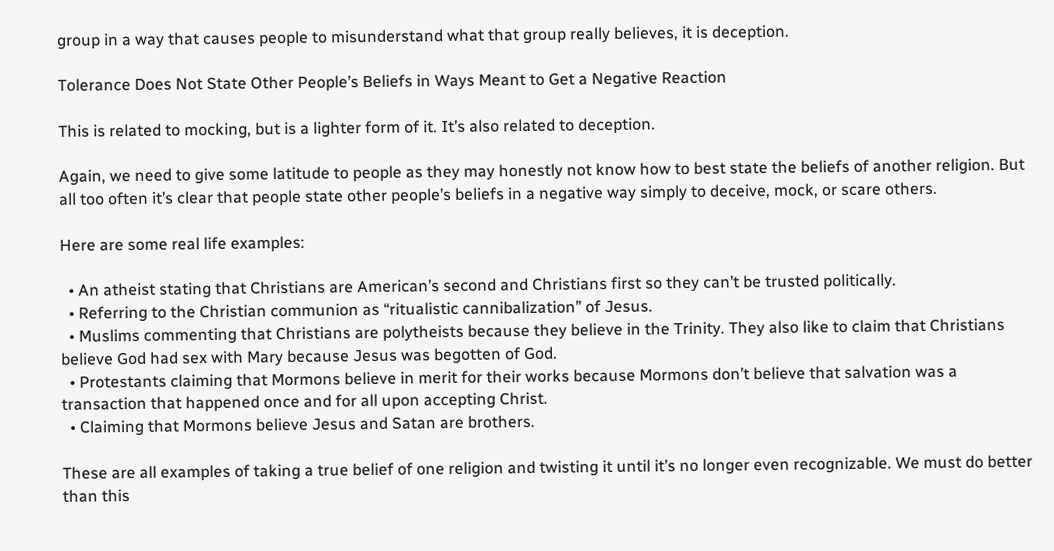group in a way that causes people to misunderstand what that group really believes, it is deception.

Tolerance Does Not State Other People’s Beliefs in Ways Meant to Get a Negative Reaction

This is related to mocking, but is a lighter form of it. It’s also related to deception.

Again, we need to give some latitude to people as they may honestly not know how to best state the beliefs of another religion. But all too often it’s clear that people state other people’s beliefs in a negative way simply to deceive, mock, or scare others.

Here are some real life examples:

  • An atheist stating that Christians are American’s second and Christians first so they can’t be trusted politically.
  • Referring to the Christian communion as “ritualistic cannibalization” of Jesus.
  • Muslims commenting that Christians are polytheists because they believe in the Trinity. They also like to claim that Christians believe God had sex with Mary because Jesus was begotten of God.
  • Protestants claiming that Mormons believe in merit for their works because Mormons don’t believe that salvation was a transaction that happened once and for all upon accepting Christ.
  • Claiming that Mormons believe Jesus and Satan are brothers.

These are all examples of taking a true belief of one religion and twisting it until it’s no longer even recognizable. We must do better than this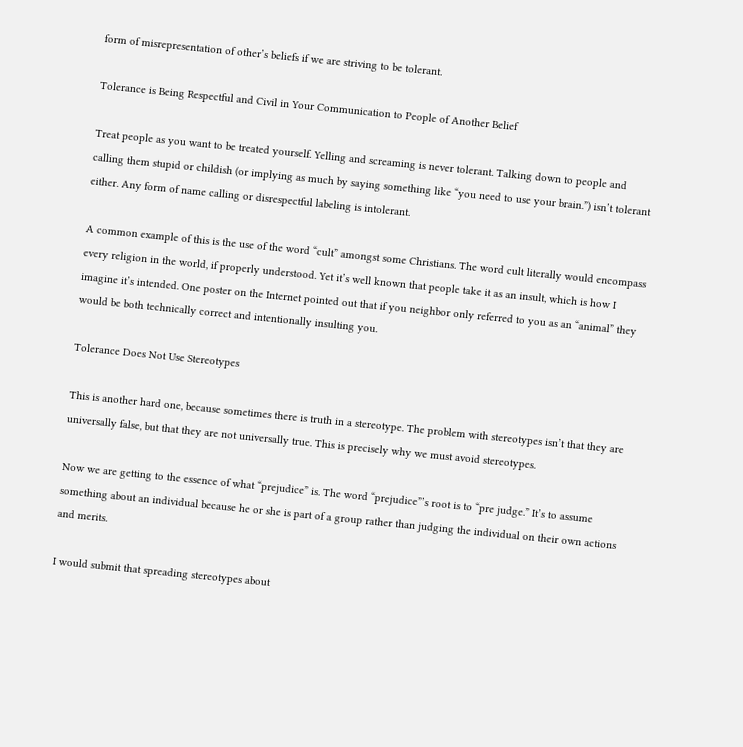form of misrepresentation of other’s beliefs if we are striving to be tolerant.

Tolerance is Being Respectful and Civil in Your Communication to People of Another Belief

Treat people as you want to be treated yourself. Yelling and screaming is never tolerant. Talking down to people and calling them stupid or childish (or implying as much by saying something like “you need to use your brain.”) isn’t tolerant either. Any form of name calling or disrespectful labeling is intolerant.

A common example of this is the use of the word “cult” amongst some Christians. The word cult literally would encompass every religion in the world, if properly understood. Yet it’s well known that people take it as an insult, which is how I imagine it’s intended. One poster on the Internet pointed out that if you neighbor only referred to you as an “animal” they would be both technically correct and intentionally insulting you.

Tolerance Does Not Use Stereotypes

This is another hard one, because sometimes there is truth in a stereotype. The problem with stereotypes isn’t that they are universally false, but that they are not universally true. This is precisely why we must avoid stereotypes.

Now we are getting to the essence of what “prejudice” is. The word “prejudice”’s root is to “pre judge.” It’s to assume something about an individual because he or she is part of a group rather than judging the individual on their own actions and merits.

I would submit that spreading stereotypes about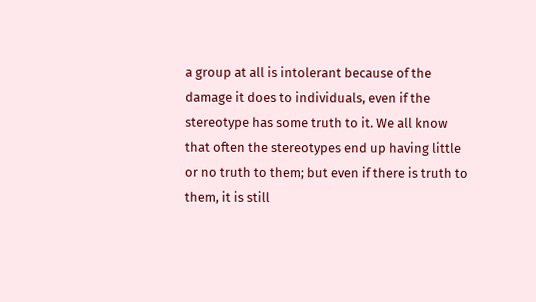a group at all is intolerant because of the damage it does to individuals, even if the stereotype has some truth to it. We all know that often the stereotypes end up having little or no truth to them; but even if there is truth to them, it is still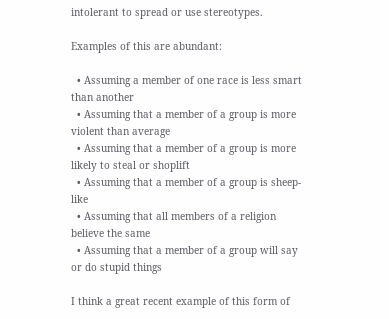intolerant to spread or use stereotypes.

Examples of this are abundant:

  • Assuming a member of one race is less smart than another
  • Assuming that a member of a group is more violent than average
  • Assuming that a member of a group is more likely to steal or shoplift
  • Assuming that a member of a group is sheep-like
  • Assuming that all members of a religion believe the same
  • Assuming that a member of a group will say or do stupid things

I think a great recent example of this form of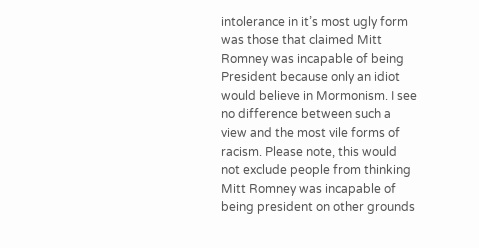intolerance in it’s most ugly form was those that claimed Mitt Romney was incapable of being President because only an idiot would believe in Mormonism. I see no difference between such a view and the most vile forms of racism. Please note, this would not exclude people from thinking Mitt Romney was incapable of being president on other grounds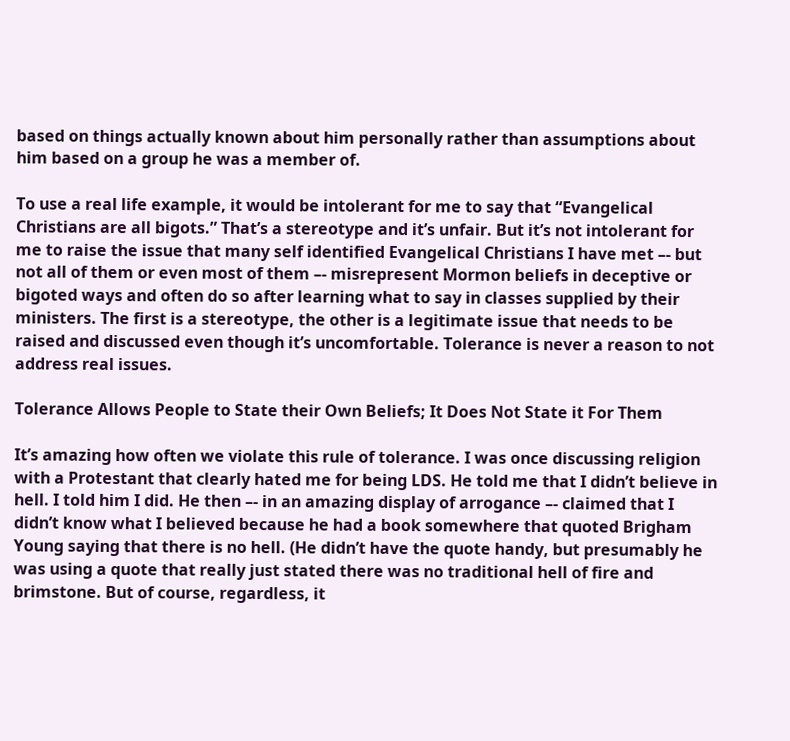based on things actually known about him personally rather than assumptions about him based on a group he was a member of.

To use a real life example, it would be intolerant for me to say that “Evangelical Christians are all bigots.” That’s a stereotype and it’s unfair. But it’s not intolerant for me to raise the issue that many self identified Evangelical Christians I have met –- but not all of them or even most of them –- misrepresent Mormon beliefs in deceptive or bigoted ways and often do so after learning what to say in classes supplied by their ministers. The first is a stereotype, the other is a legitimate issue that needs to be raised and discussed even though it’s uncomfortable. Tolerance is never a reason to not address real issues.

Tolerance Allows People to State their Own Beliefs; It Does Not State it For Them

It’s amazing how often we violate this rule of tolerance. I was once discussing religion with a Protestant that clearly hated me for being LDS. He told me that I didn’t believe in hell. I told him I did. He then –- in an amazing display of arrogance –- claimed that I didn’t know what I believed because he had a book somewhere that quoted Brigham Young saying that there is no hell. (He didn’t have the quote handy, but presumably he was using a quote that really just stated there was no traditional hell of fire and brimstone. But of course, regardless, it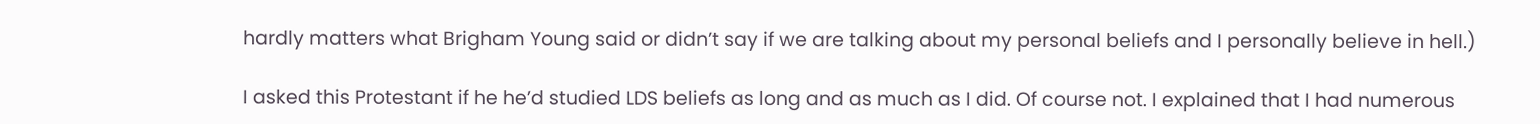hardly matters what Brigham Young said or didn’t say if we are talking about my personal beliefs and I personally believe in hell.)

I asked this Protestant if he he’d studied LDS beliefs as long and as much as I did. Of course not. I explained that I had numerous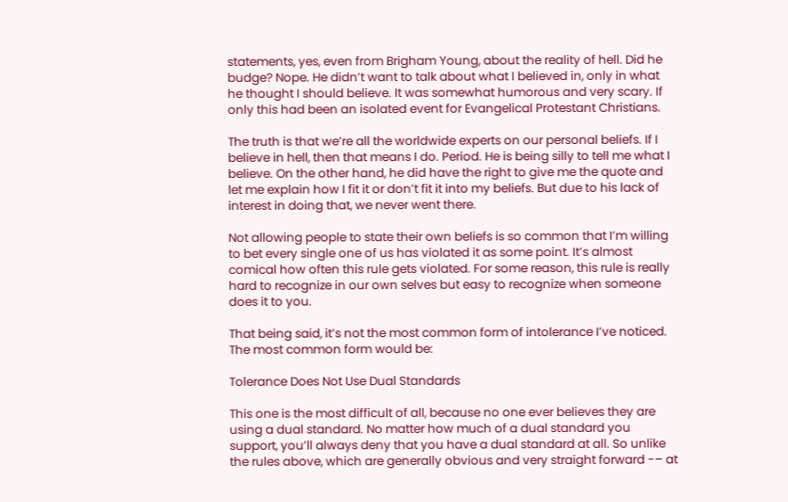statements, yes, even from Brigham Young, about the reality of hell. Did he budge? Nope. He didn’t want to talk about what I believed in, only in what he thought I should believe. It was somewhat humorous and very scary. If only this had been an isolated event for Evangelical Protestant Christians.

The truth is that we’re all the worldwide experts on our personal beliefs. If I believe in hell, then that means I do. Period. He is being silly to tell me what I believe. On the other hand, he did have the right to give me the quote and let me explain how I fit it or don’t fit it into my beliefs. But due to his lack of interest in doing that, we never went there.

Not allowing people to state their own beliefs is so common that I’m willing to bet every single one of us has violated it as some point. It’s almost comical how often this rule gets violated. For some reason, this rule is really hard to recognize in our own selves but easy to recognize when someone does it to you.

That being said, it’s not the most common form of intolerance I’ve noticed. The most common form would be:

Tolerance Does Not Use Dual Standards

This one is the most difficult of all, because no one ever believes they are using a dual standard. No matter how much of a dual standard you support, you’ll always deny that you have a dual standard at all. So unlike the rules above, which are generally obvious and very straight forward -– at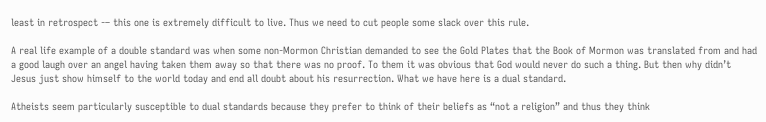least in retrospect -– this one is extremely difficult to live. Thus we need to cut people some slack over this rule.

A real life example of a double standard was when some non-Mormon Christian demanded to see the Gold Plates that the Book of Mormon was translated from and had a good laugh over an angel having taken them away so that there was no proof. To them it was obvious that God would never do such a thing. But then why didn’t Jesus just show himself to the world today and end all doubt about his resurrection. What we have here is a dual standard.

Atheists seem particularly susceptible to dual standards because they prefer to think of their beliefs as “not a religion” and thus they think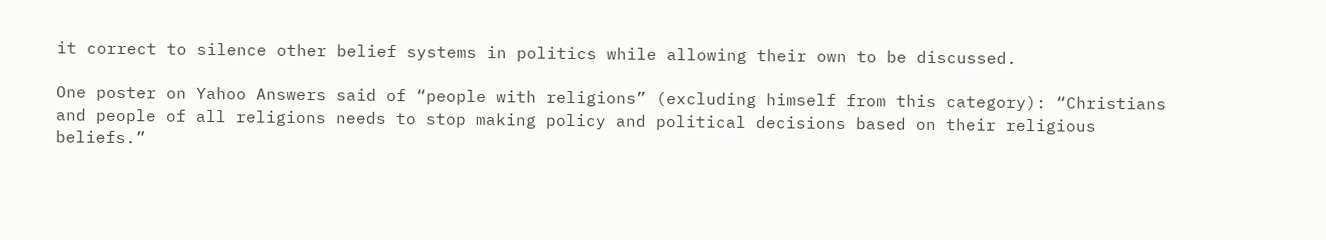it correct to silence other belief systems in politics while allowing their own to be discussed.

One poster on Yahoo Answers said of “people with religions” (excluding himself from this category): “Christians and people of all religions needs to stop making policy and political decisions based on their religious beliefs.”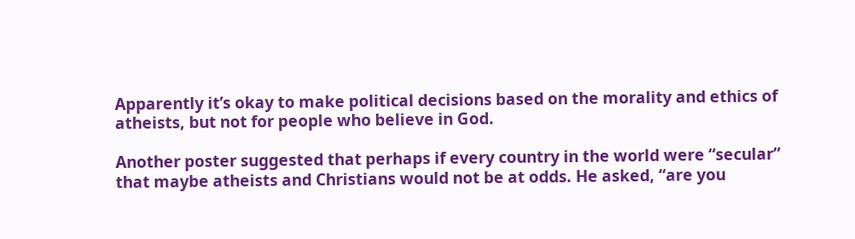Apparently it’s okay to make political decisions based on the morality and ethics of atheists, but not for people who believe in God.

Another poster suggested that perhaps if every country in the world were “secular” that maybe atheists and Christians would not be at odds. He asked, “are you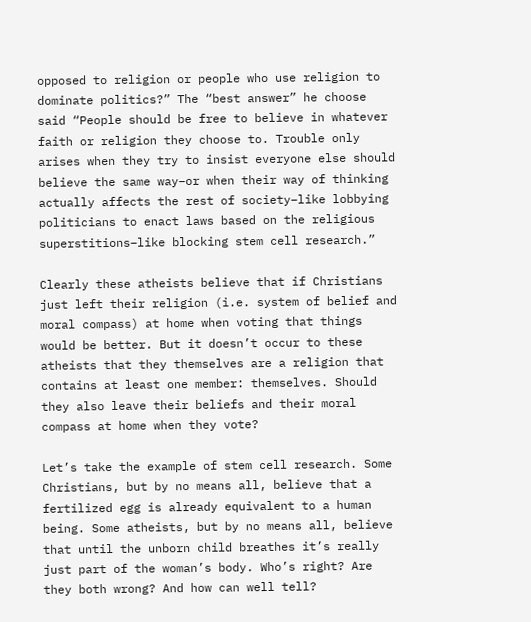opposed to religion or people who use religion to dominate politics?” The “best answer” he choose said “People should be free to believe in whatever faith or religion they choose to. Trouble only arises when they try to insist everyone else should believe the same way–or when their way of thinking actually affects the rest of society–like lobbying politicians to enact laws based on the religious superstitions–like blocking stem cell research.”

Clearly these atheists believe that if Christians just left their religion (i.e. system of belief and moral compass) at home when voting that things would be better. But it doesn’t occur to these atheists that they themselves are a religion that contains at least one member: themselves. Should they also leave their beliefs and their moral compass at home when they vote?

Let’s take the example of stem cell research. Some Christians, but by no means all, believe that a fertilized egg is already equivalent to a human being. Some atheists, but by no means all, believe that until the unborn child breathes it’s really just part of the woman’s body. Who’s right? Are they both wrong? And how can well tell?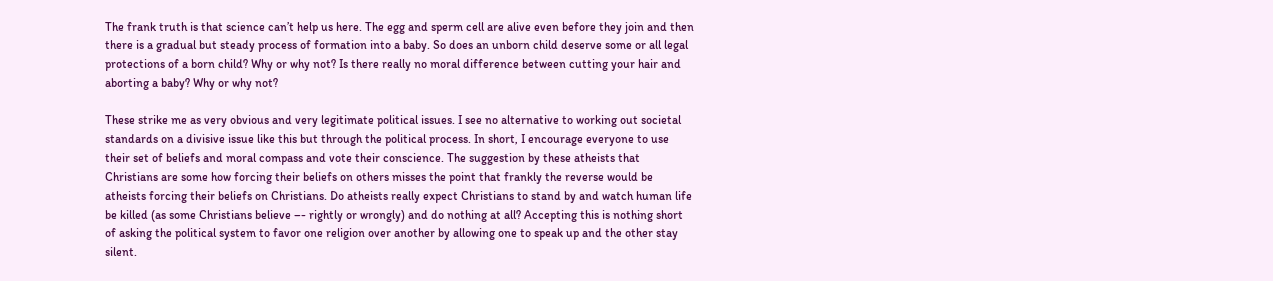The frank truth is that science can’t help us here. The egg and sperm cell are alive even before they join and then there is a gradual but steady process of formation into a baby. So does an unborn child deserve some or all legal protections of a born child? Why or why not? Is there really no moral difference between cutting your hair and aborting a baby? Why or why not?

These strike me as very obvious and very legitimate political issues. I see no alternative to working out societal standards on a divisive issue like this but through the political process. In short, I encourage everyone to use their set of beliefs and moral compass and vote their conscience. The suggestion by these atheists that Christians are some how forcing their beliefs on others misses the point that frankly the reverse would be atheists forcing their beliefs on Christians. Do atheists really expect Christians to stand by and watch human life be killed (as some Christians believe –- rightly or wrongly) and do nothing at all? Accepting this is nothing short of asking the political system to favor one religion over another by allowing one to speak up and the other stay silent.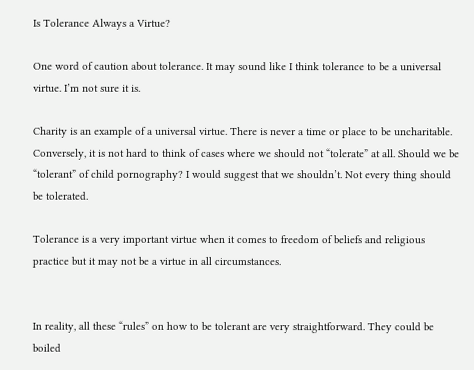Is Tolerance Always a Virtue?

One word of caution about tolerance. It may sound like I think tolerance to be a universal virtue. I’m not sure it is.

Charity is an example of a universal virtue. There is never a time or place to be uncharitable. Conversely, it is not hard to think of cases where we should not “tolerate” at all. Should we be “tolerant” of child pornography? I would suggest that we shouldn’t. Not every thing should be tolerated.

Tolerance is a very important virtue when it comes to freedom of beliefs and religious practice but it may not be a virtue in all circumstances.


In reality, all these “rules” on how to be tolerant are very straightforward. They could be boiled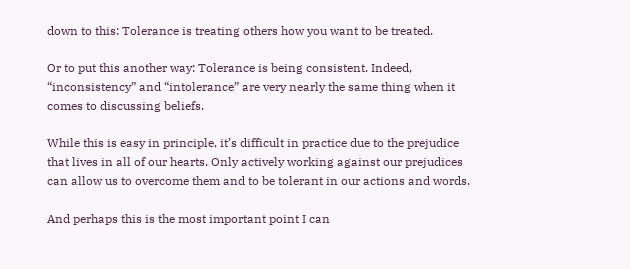down to this: Tolerance is treating others how you want to be treated.

Or to put this another way: Tolerance is being consistent. Indeed, “inconsistency” and “intolerance” are very nearly the same thing when it comes to discussing beliefs.

While this is easy in principle, it’s difficult in practice due to the prejudice that lives in all of our hearts. Only actively working against our prejudices can allow us to overcome them and to be tolerant in our actions and words.

And perhaps this is the most important point I can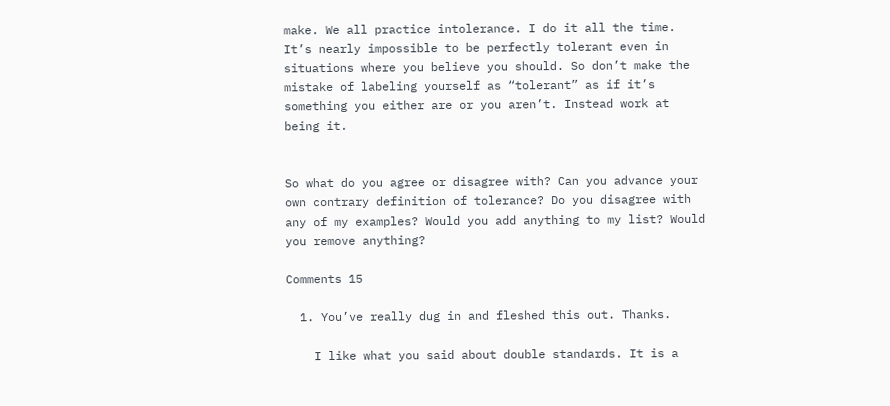make. We all practice intolerance. I do it all the time. It’s nearly impossible to be perfectly tolerant even in situations where you believe you should. So don’t make the mistake of labeling yourself as “tolerant” as if it’s something you either are or you aren’t. Instead work at being it.


So what do you agree or disagree with? Can you advance your own contrary definition of tolerance? Do you disagree with any of my examples? Would you add anything to my list? Would you remove anything?

Comments 15

  1. You’ve really dug in and fleshed this out. Thanks.

    I like what you said about double standards. It is a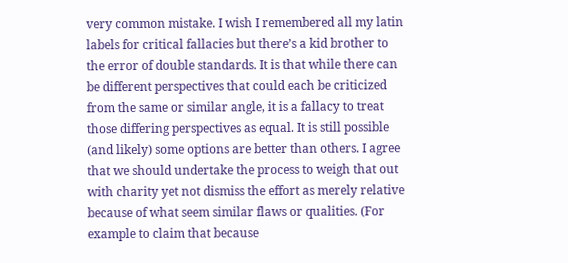very common mistake. I wish I remembered all my latin labels for critical fallacies but there’s a kid brother to the error of double standards. It is that while there can be different perspectives that could each be criticized from the same or similar angle, it is a fallacy to treat those differing perspectives as equal. It is still possible (and likely) some options are better than others. I agree that we should undertake the process to weigh that out with charity yet not dismiss the effort as merely relative because of what seem similar flaws or qualities. (For example to claim that because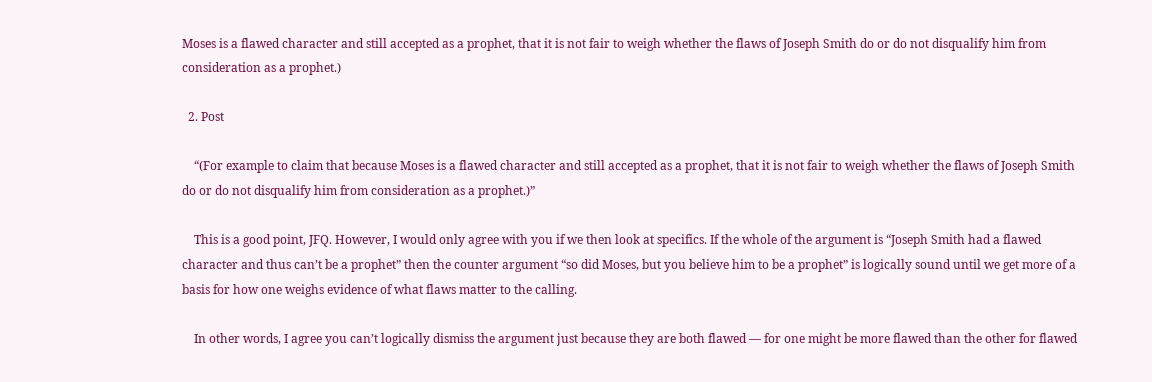Moses is a flawed character and still accepted as a prophet, that it is not fair to weigh whether the flaws of Joseph Smith do or do not disqualify him from consideration as a prophet.)

  2. Post

    “(For example to claim that because Moses is a flawed character and still accepted as a prophet, that it is not fair to weigh whether the flaws of Joseph Smith do or do not disqualify him from consideration as a prophet.)”

    This is a good point, JFQ. However, I would only agree with you if we then look at specifics. If the whole of the argument is “Joseph Smith had a flawed character and thus can’t be a prophet” then the counter argument “so did Moses, but you believe him to be a prophet” is logically sound until we get more of a basis for how one weighs evidence of what flaws matter to the calling.

    In other words, I agree you can’t logically dismiss the argument just because they are both flawed — for one might be more flawed than the other for flawed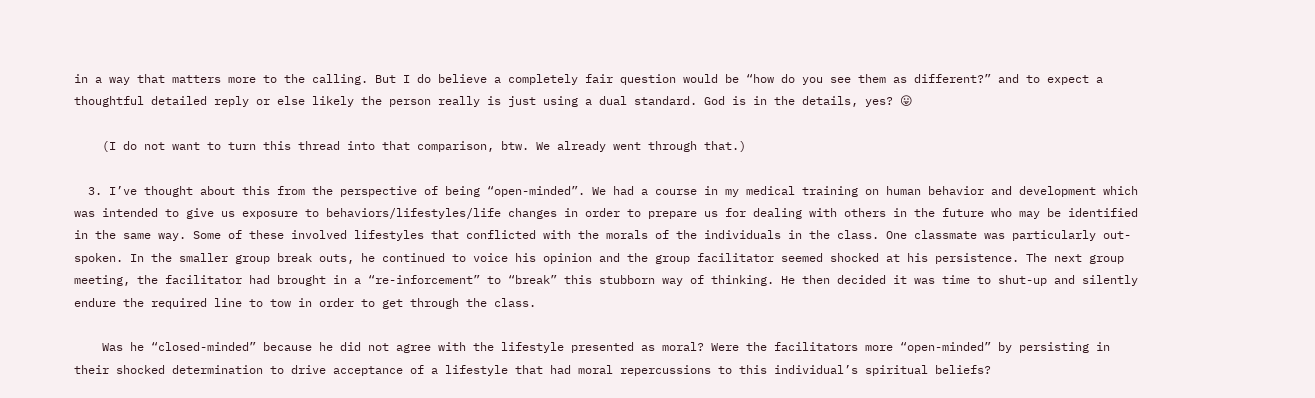in a way that matters more to the calling. But I do believe a completely fair question would be “how do you see them as different?” and to expect a thoughtful detailed reply or else likely the person really is just using a dual standard. God is in the details, yes? 😛

    (I do not want to turn this thread into that comparison, btw. We already went through that.)

  3. I’ve thought about this from the perspective of being “open-minded”. We had a course in my medical training on human behavior and development which was intended to give us exposure to behaviors/lifestyles/life changes in order to prepare us for dealing with others in the future who may be identified in the same way. Some of these involved lifestyles that conflicted with the morals of the individuals in the class. One classmate was particularly out-spoken. In the smaller group break outs, he continued to voice his opinion and the group facilitator seemed shocked at his persistence. The next group meeting, the facilitator had brought in a “re-inforcement” to “break” this stubborn way of thinking. He then decided it was time to shut-up and silently endure the required line to tow in order to get through the class.

    Was he “closed-minded” because he did not agree with the lifestyle presented as moral? Were the facilitators more “open-minded” by persisting in their shocked determination to drive acceptance of a lifestyle that had moral repercussions to this individual’s spiritual beliefs?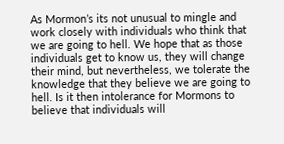As Mormon’s its not unusual to mingle and work closely with individuals who think that we are going to hell. We hope that as those individuals get to know us, they will change their mind, but nevertheless, we tolerate the knowledge that they believe we are going to hell. Is it then intolerance for Mormons to believe that individuals will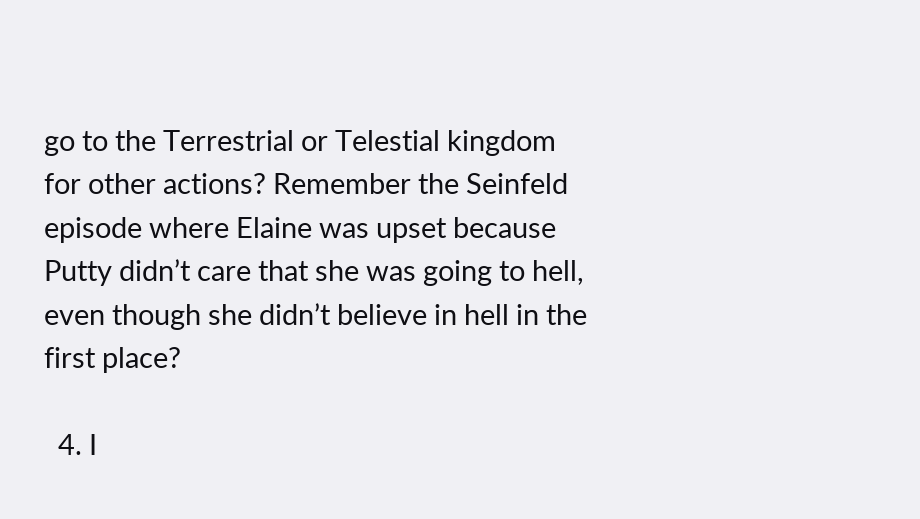go to the Terrestrial or Telestial kingdom for other actions? Remember the Seinfeld episode where Elaine was upset because Putty didn’t care that she was going to hell, even though she didn’t believe in hell in the first place?

  4. I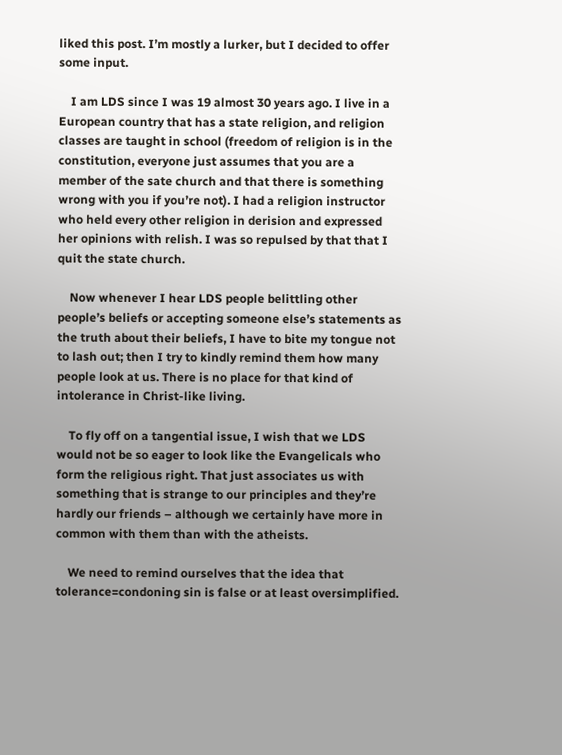liked this post. I’m mostly a lurker, but I decided to offer some input.

    I am LDS since I was 19 almost 30 years ago. I live in a European country that has a state religion, and religion classes are taught in school (freedom of religion is in the constitution, everyone just assumes that you are a member of the sate church and that there is something wrong with you if you’re not). I had a religion instructor who held every other religion in derision and expressed her opinions with relish. I was so repulsed by that that I quit the state church.

    Now whenever I hear LDS people belittling other people’s beliefs or accepting someone else’s statements as the truth about their beliefs, I have to bite my tongue not to lash out; then I try to kindly remind them how many people look at us. There is no place for that kind of intolerance in Christ-like living.

    To fly off on a tangential issue, I wish that we LDS would not be so eager to look like the Evangelicals who form the religious right. That just associates us with something that is strange to our principles and they’re hardly our friends – although we certainly have more in common with them than with the atheists.

    We need to remind ourselves that the idea that tolerance=condoning sin is false or at least oversimplified.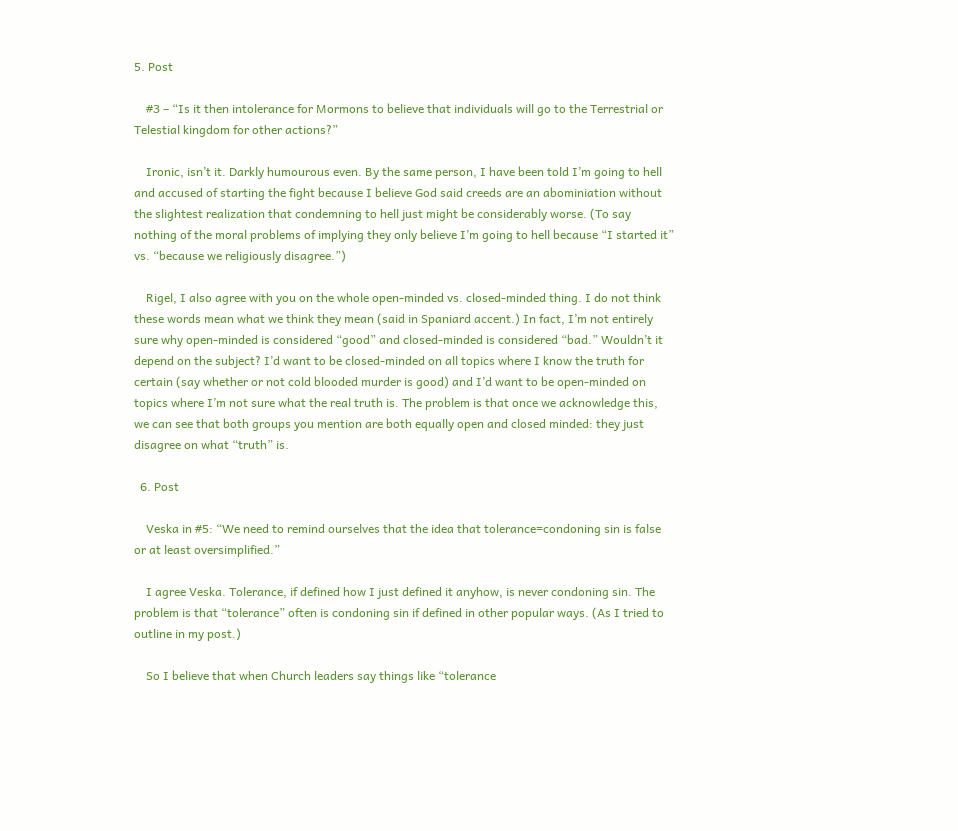5. Post

    #3 – “Is it then intolerance for Mormons to believe that individuals will go to the Terrestrial or Telestial kingdom for other actions?”

    Ironic, isn’t it. Darkly humourous even. By the same person, I have been told I’m going to hell and accused of starting the fight because I believe God said creeds are an abominiation without the slightest realization that condemning to hell just might be considerably worse. (To say nothing of the moral problems of implying they only believe I’m going to hell because “I started it” vs. “because we religiously disagree.”)

    Rigel, I also agree with you on the whole open-minded vs. closed-minded thing. I do not think these words mean what we think they mean (said in Spaniard accent.) In fact, I’m not entirely sure why open-minded is considered “good” and closed-minded is considered “bad.” Wouldn’t it depend on the subject? I’d want to be closed-minded on all topics where I know the truth for certain (say whether or not cold blooded murder is good) and I’d want to be open-minded on topics where I’m not sure what the real truth is. The problem is that once we acknowledge this, we can see that both groups you mention are both equally open and closed minded: they just disagree on what “truth” is.

  6. Post

    Veska in #5: “We need to remind ourselves that the idea that tolerance=condoning sin is false or at least oversimplified.”

    I agree Veska. Tolerance, if defined how I just defined it anyhow, is never condoning sin. The problem is that “tolerance” often is condoning sin if defined in other popular ways. (As I tried to outline in my post.)

    So I believe that when Church leaders say things like “tolerance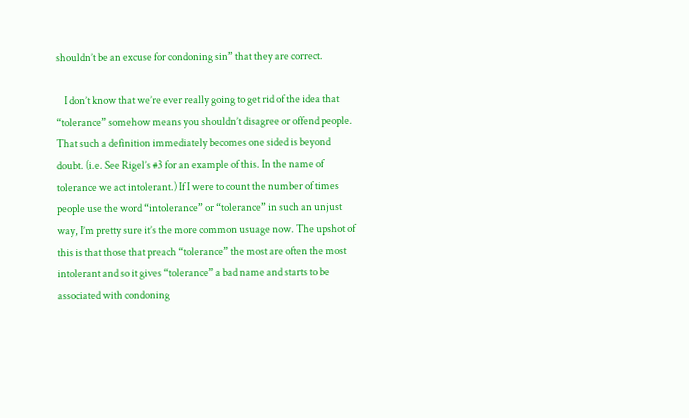shouldn’t be an excuse for condoning sin” that they are correct.

    I don’t know that we’re ever really going to get rid of the idea that “tolerance” somehow means you shouldn’t disagree or offend people. That such a definition immediately becomes one sided is beyond doubt. (i.e. See Rigel’s #3 for an example of this. In the name of tolerance we act intolerant.) If I were to count the number of times people use the word “intolerance” or “tolerance” in such an unjust way, I’m pretty sure it’s the more common usuage now. The upshot of this is that those that preach “tolerance” the most are often the most intolerant and so it gives “tolerance” a bad name and starts to be associated with condoning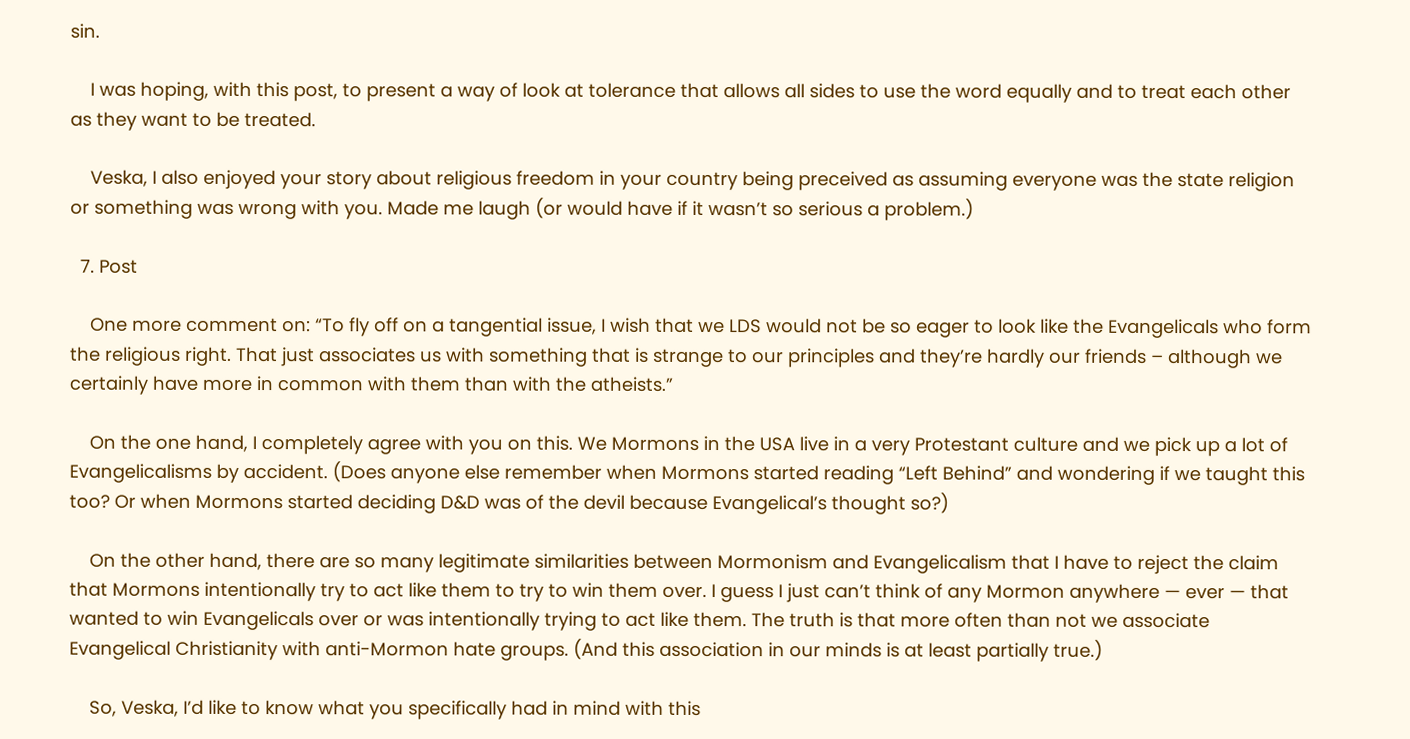sin.

    I was hoping, with this post, to present a way of look at tolerance that allows all sides to use the word equally and to treat each other as they want to be treated.

    Veska, I also enjoyed your story about religious freedom in your country being preceived as assuming everyone was the state religion or something was wrong with you. Made me laugh (or would have if it wasn’t so serious a problem.)

  7. Post

    One more comment on: “To fly off on a tangential issue, I wish that we LDS would not be so eager to look like the Evangelicals who form the religious right. That just associates us with something that is strange to our principles and they’re hardly our friends – although we certainly have more in common with them than with the atheists.”

    On the one hand, I completely agree with you on this. We Mormons in the USA live in a very Protestant culture and we pick up a lot of Evangelicalisms by accident. (Does anyone else remember when Mormons started reading “Left Behind” and wondering if we taught this too? Or when Mormons started deciding D&D was of the devil because Evangelical’s thought so?)

    On the other hand, there are so many legitimate similarities between Mormonism and Evangelicalism that I have to reject the claim that Mormons intentionally try to act like them to try to win them over. I guess I just can’t think of any Mormon anywhere — ever — that wanted to win Evangelicals over or was intentionally trying to act like them. The truth is that more often than not we associate Evangelical Christianity with anti-Mormon hate groups. (And this association in our minds is at least partially true.)

    So, Veska, I’d like to know what you specifically had in mind with this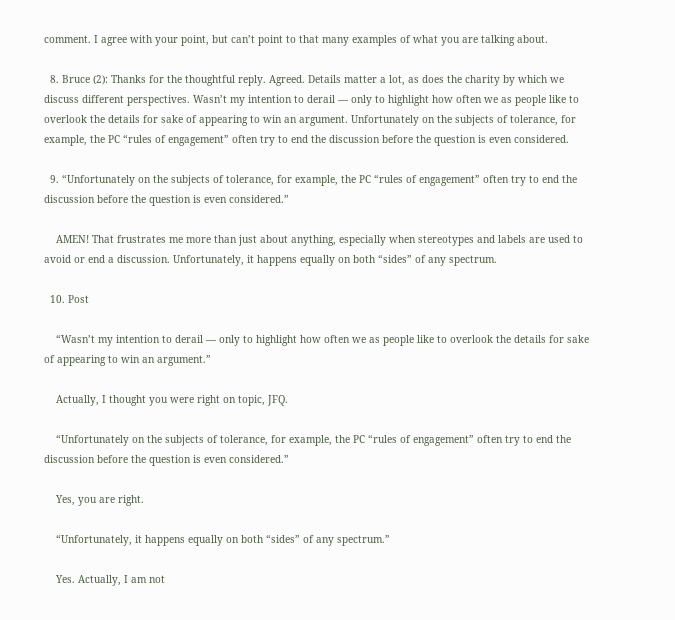comment. I agree with your point, but can’t point to that many examples of what you are talking about.

  8. Bruce (2): Thanks for the thoughtful reply. Agreed. Details matter a lot, as does the charity by which we discuss different perspectives. Wasn’t my intention to derail — only to highlight how often we as people like to overlook the details for sake of appearing to win an argument. Unfortunately on the subjects of tolerance, for example, the PC “rules of engagement” often try to end the discussion before the question is even considered.

  9. “Unfortunately on the subjects of tolerance, for example, the PC “rules of engagement” often try to end the discussion before the question is even considered.”

    AMEN! That frustrates me more than just about anything, especially when stereotypes and labels are used to avoid or end a discussion. Unfortunately, it happens equally on both “sides” of any spectrum.

  10. Post

    “Wasn’t my intention to derail — only to highlight how often we as people like to overlook the details for sake of appearing to win an argument.”

    Actually, I thought you were right on topic, JFQ.

    “Unfortunately on the subjects of tolerance, for example, the PC “rules of engagement” often try to end the discussion before the question is even considered.”

    Yes, you are right.

    “Unfortunately, it happens equally on both “sides” of any spectrum.”

    Yes. Actually, I am not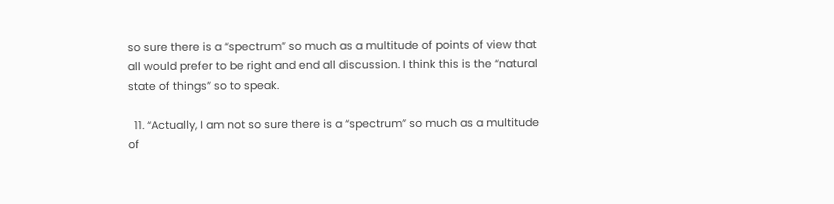so sure there is a “spectrum” so much as a multitude of points of view that all would prefer to be right and end all discussion. I think this is the “natural state of things” so to speak.

  11. “Actually, I am not so sure there is a “spectrum” so much as a multitude of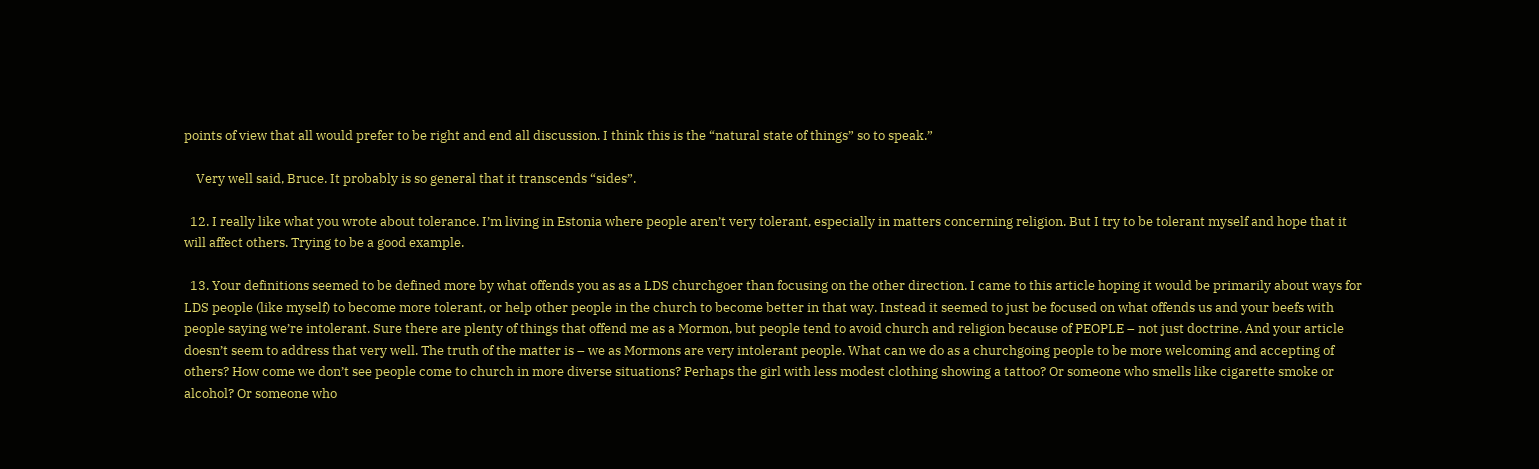points of view that all would prefer to be right and end all discussion. I think this is the “natural state of things” so to speak.”

    Very well said, Bruce. It probably is so general that it transcends “sides”.

  12. I really like what you wrote about tolerance. I’m living in Estonia where people aren’t very tolerant, especially in matters concerning religion. But I try to be tolerant myself and hope that it will affect others. Trying to be a good example.

  13. Your definitions seemed to be defined more by what offends you as as a LDS churchgoer than focusing on the other direction. I came to this article hoping it would be primarily about ways for LDS people (like myself) to become more tolerant, or help other people in the church to become better in that way. Instead it seemed to just be focused on what offends us and your beefs with people saying we’re intolerant. Sure there are plenty of things that offend me as a Mormon, but people tend to avoid church and religion because of PEOPLE – not just doctrine. And your article doesn’t seem to address that very well. The truth of the matter is – we as Mormons are very intolerant people. What can we do as a churchgoing people to be more welcoming and accepting of others? How come we don’t see people come to church in more diverse situations? Perhaps the girl with less modest clothing showing a tattoo? Or someone who smells like cigarette smoke or alcohol? Or someone who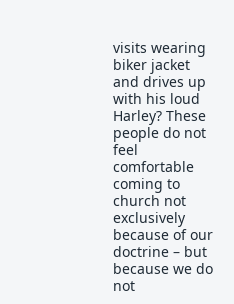visits wearing biker jacket and drives up with his loud Harley? These people do not feel comfortable coming to church not exclusively because of our doctrine – but because we do not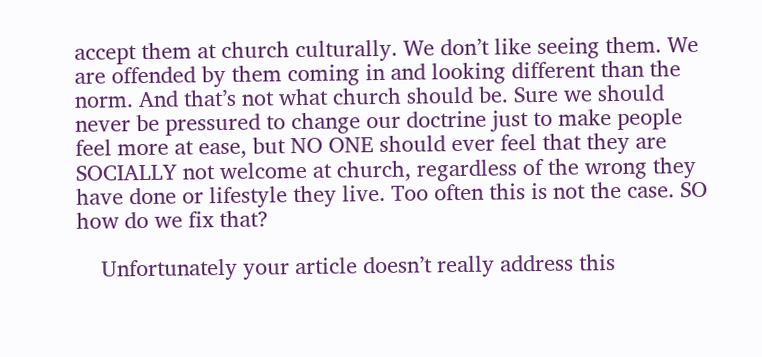accept them at church culturally. We don’t like seeing them. We are offended by them coming in and looking different than the norm. And that’s not what church should be. Sure we should never be pressured to change our doctrine just to make people feel more at ease, but NO ONE should ever feel that they are SOCIALLY not welcome at church, regardless of the wrong they have done or lifestyle they live. Too often this is not the case. SO how do we fix that?

    Unfortunately your article doesn’t really address this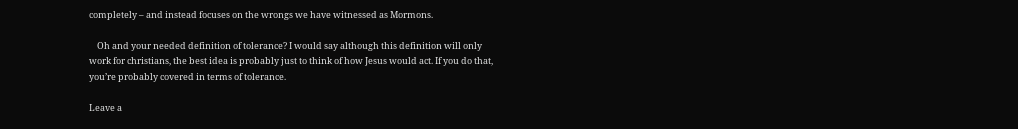completely – and instead focuses on the wrongs we have witnessed as Mormons.

    Oh and your needed definition of tolerance? I would say although this definition will only work for christians, the best idea is probably just to think of how Jesus would act. If you do that, you’re probably covered in terms of tolerance.

Leave a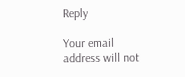Reply

Your email address will not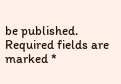be published. Required fields are marked *